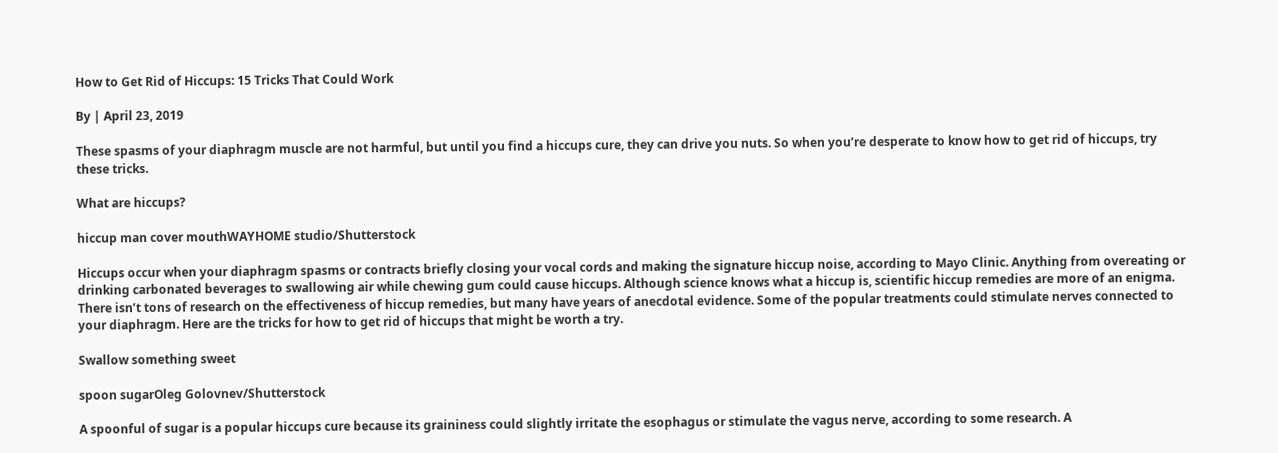How to Get Rid of Hiccups: 15 Tricks That Could Work

By | April 23, 2019

These spasms of your diaphragm muscle are not harmful, but until you find a hiccups cure, they can drive you nuts. So when you’re desperate to know how to get rid of hiccups, try these tricks.

What are hiccups?

hiccup man cover mouthWAYHOME studio/Shutterstock

Hiccups occur when your diaphragm spasms or contracts briefly closing your vocal cords and making the signature hiccup noise, according to Mayo Clinic. Anything from overeating or drinking carbonated beverages to swallowing air while chewing gum could cause hiccups. Although science knows what a hiccup is, scientific hiccup remedies are more of an enigma. There isn’t tons of research on the effectiveness of hiccup remedies, but many have years of anecdotal evidence. Some of the popular treatments could stimulate nerves connected to your diaphragm. Here are the tricks for how to get rid of hiccups that might be worth a try.

Swallow something sweet

spoon sugarOleg Golovnev/Shutterstock

A spoonful of sugar is a popular hiccups cure because its graininess could slightly irritate the esophagus or stimulate the vagus nerve, according to some research. A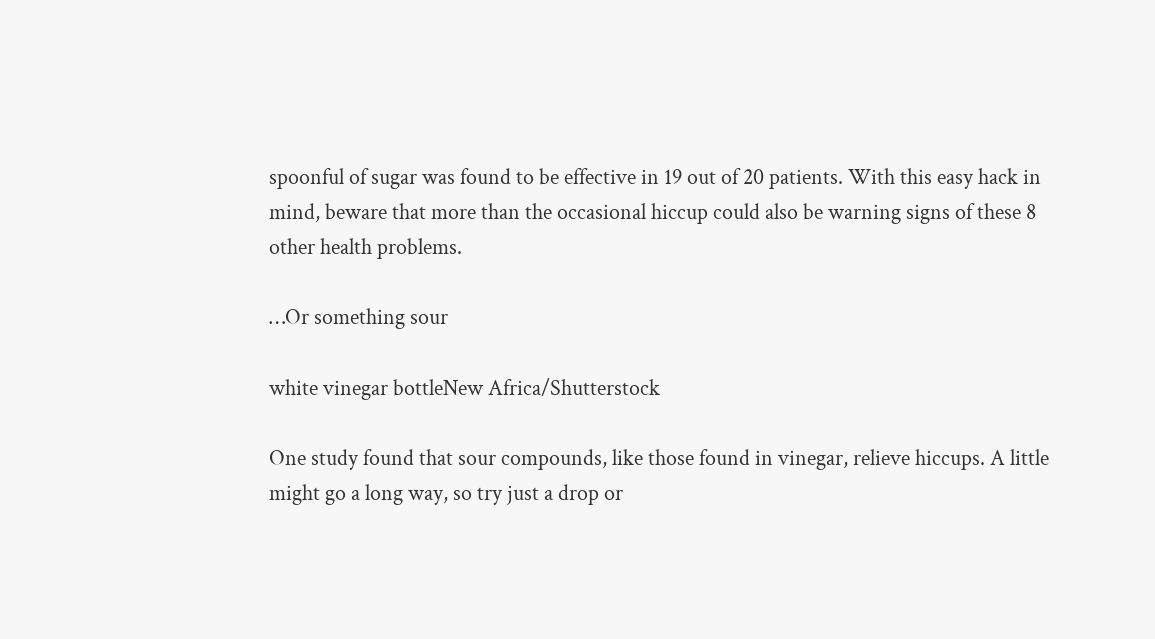spoonful of sugar was found to be effective in 19 out of 20 patients. With this easy hack in mind, beware that more than the occasional hiccup could also be warning signs of these 8 other health problems.

…Or something sour

white vinegar bottleNew Africa/Shutterstock

One study found that sour compounds, like those found in vinegar, relieve hiccups. A little might go a long way, so try just a drop or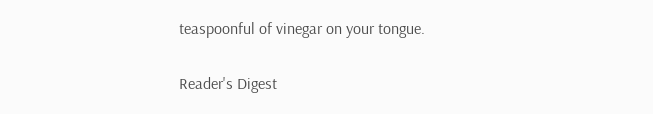teaspoonful of vinegar on your tongue.

Reader's Digest